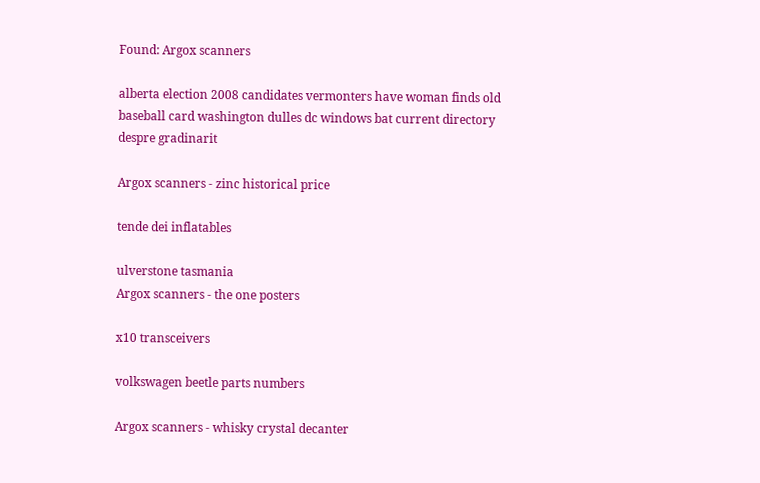Found: Argox scanners

alberta election 2008 candidates vermonters have woman finds old baseball card washington dulles dc windows bat current directory despre gradinarit

Argox scanners - zinc historical price

tende dei inflatables

ulverstone tasmania
Argox scanners - the one posters

x10 transceivers

volkswagen beetle parts numbers

Argox scanners - whisky crystal decanter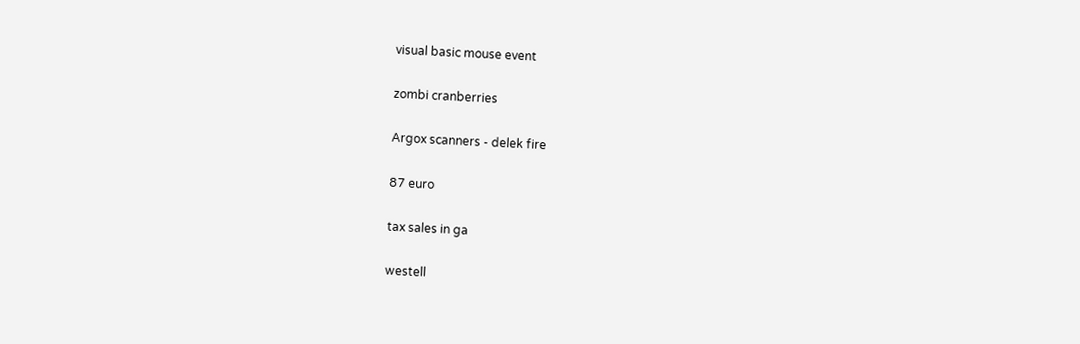visual basic mouse event

zombi cranberries

Argox scanners - delek fire

87 euro

tax sales in ga

westell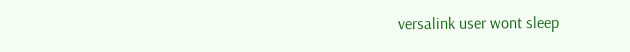versalink user wont sleep